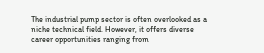The industrial pump sector is often overlooked as a niche technical field. However, it offers diverse career opportunities ranging from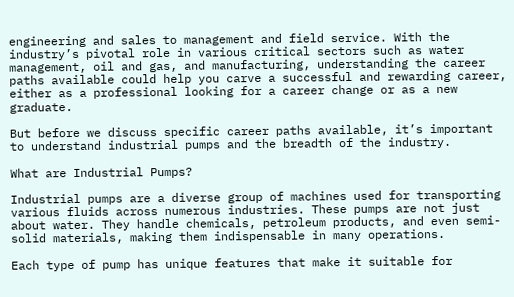engineering and sales to management and field service. With the industry’s pivotal role in various critical sectors such as water management, oil and gas, and manufacturing, understanding the career paths available could help you carve a successful and rewarding career, either as a professional looking for a career change or as a new graduate.

But before we discuss specific career paths available, it’s important to understand industrial pumps and the breadth of the industry.

What are Industrial Pumps?

Industrial pumps are a diverse group of machines used for transporting various fluids across numerous industries. These pumps are not just about water. They handle chemicals, petroleum products, and even semi-solid materials, making them indispensable in many operations.

Each type of pump has unique features that make it suitable for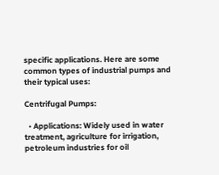specific applications. Here are some common types of industrial pumps and their typical uses:

Centrifugal Pumps:

  • Applications: Widely used in water treatment, agriculture for irrigation, petroleum industries for oil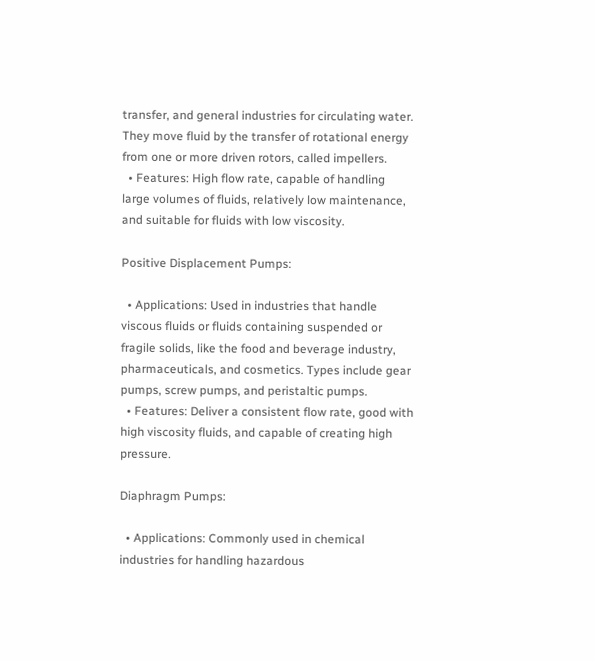transfer, and general industries for circulating water. They move fluid by the transfer of rotational energy from one or more driven rotors, called impellers.
  • Features: High flow rate, capable of handling large volumes of fluids, relatively low maintenance, and suitable for fluids with low viscosity.

Positive Displacement Pumps:

  • Applications: Used in industries that handle viscous fluids or fluids containing suspended or fragile solids, like the food and beverage industry, pharmaceuticals, and cosmetics. Types include gear pumps, screw pumps, and peristaltic pumps.
  • Features: Deliver a consistent flow rate, good with high viscosity fluids, and capable of creating high pressure.

Diaphragm Pumps:

  • Applications: Commonly used in chemical industries for handling hazardous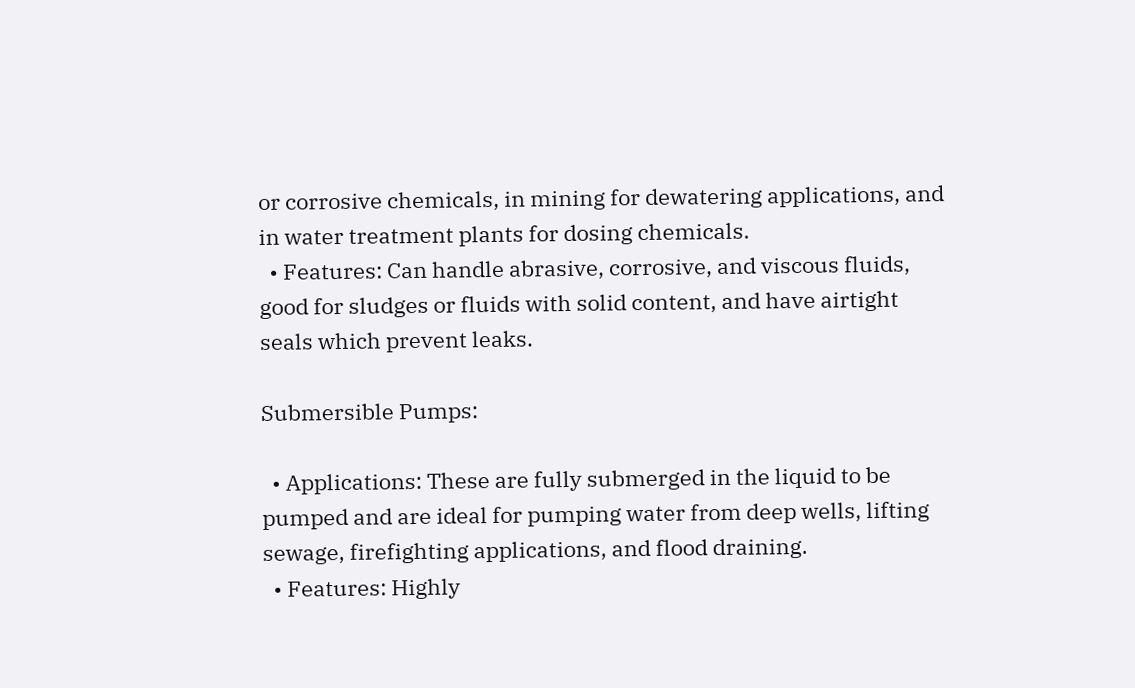or corrosive chemicals, in mining for dewatering applications, and in water treatment plants for dosing chemicals.
  • Features: Can handle abrasive, corrosive, and viscous fluids, good for sludges or fluids with solid content, and have airtight seals which prevent leaks.

Submersible Pumps:

  • Applications: These are fully submerged in the liquid to be pumped and are ideal for pumping water from deep wells, lifting sewage, firefighting applications, and flood draining.
  • Features: Highly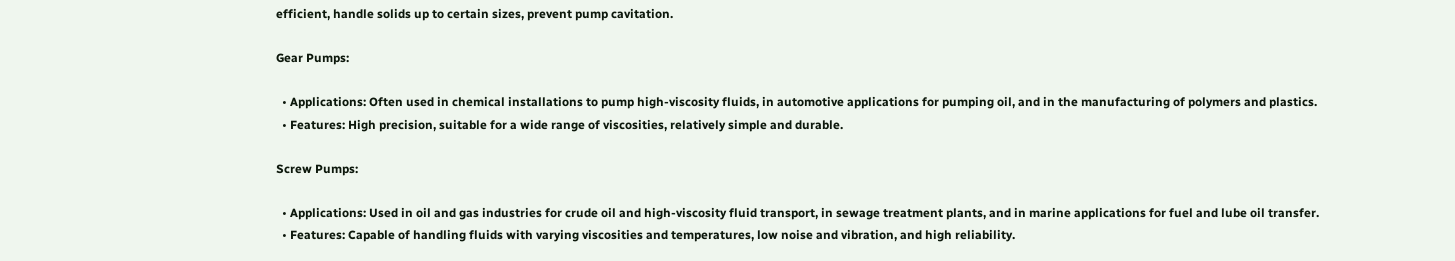efficient, handle solids up to certain sizes, prevent pump cavitation.

Gear Pumps:

  • Applications: Often used in chemical installations to pump high-viscosity fluids, in automotive applications for pumping oil, and in the manufacturing of polymers and plastics.
  • Features: High precision, suitable for a wide range of viscosities, relatively simple and durable.

Screw Pumps:

  • Applications: Used in oil and gas industries for crude oil and high-viscosity fluid transport, in sewage treatment plants, and in marine applications for fuel and lube oil transfer.
  • Features: Capable of handling fluids with varying viscosities and temperatures, low noise and vibration, and high reliability.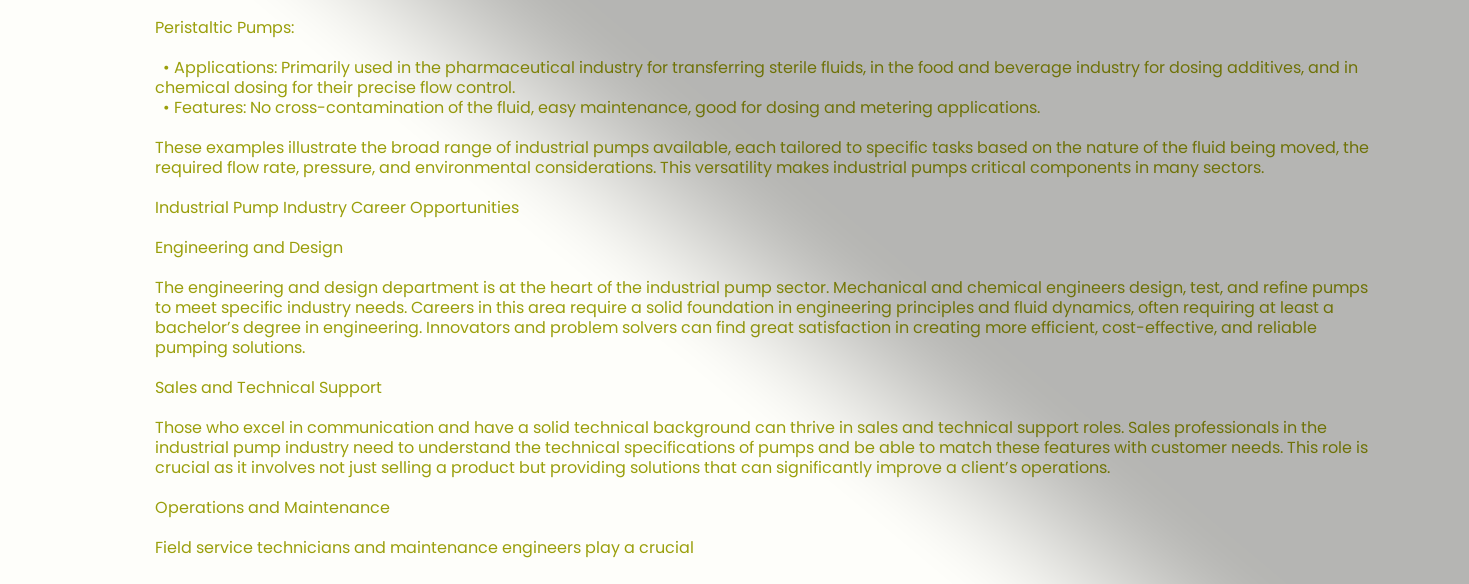Peristaltic Pumps:

  • Applications: Primarily used in the pharmaceutical industry for transferring sterile fluids, in the food and beverage industry for dosing additives, and in chemical dosing for their precise flow control.
  • Features: No cross-contamination of the fluid, easy maintenance, good for dosing and metering applications.

These examples illustrate the broad range of industrial pumps available, each tailored to specific tasks based on the nature of the fluid being moved, the required flow rate, pressure, and environmental considerations. This versatility makes industrial pumps critical components in many sectors.

Industrial Pump Industry Career Opportunities

Engineering and Design

The engineering and design department is at the heart of the industrial pump sector. Mechanical and chemical engineers design, test, and refine pumps to meet specific industry needs. Careers in this area require a solid foundation in engineering principles and fluid dynamics, often requiring at least a bachelor’s degree in engineering. Innovators and problem solvers can find great satisfaction in creating more efficient, cost-effective, and reliable pumping solutions.

Sales and Technical Support

Those who excel in communication and have a solid technical background can thrive in sales and technical support roles. Sales professionals in the industrial pump industry need to understand the technical specifications of pumps and be able to match these features with customer needs. This role is crucial as it involves not just selling a product but providing solutions that can significantly improve a client’s operations.

Operations and Maintenance

Field service technicians and maintenance engineers play a crucial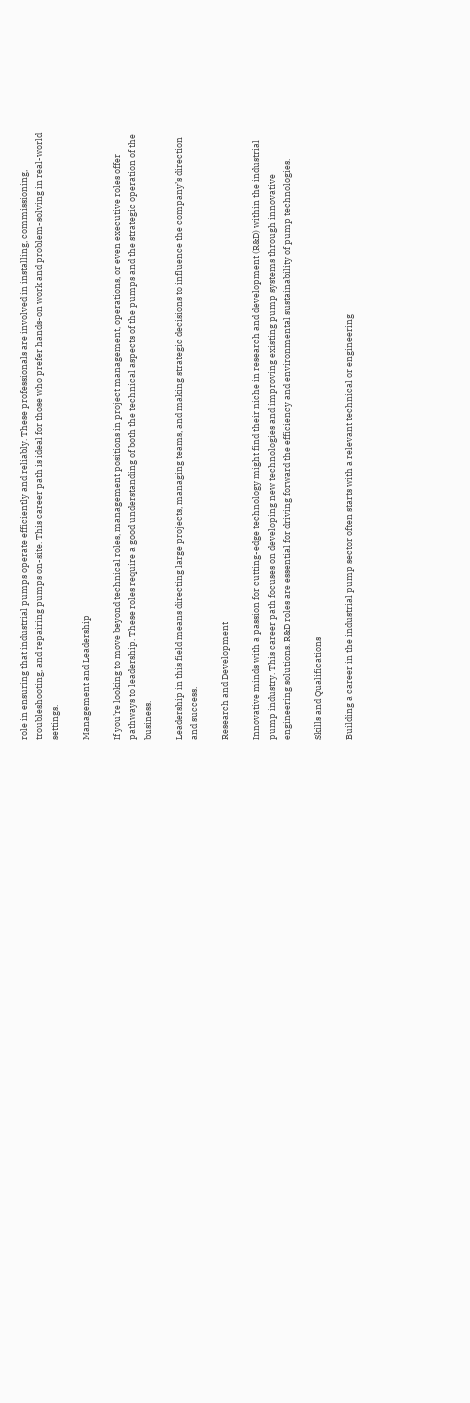role in ensuring that industrial pumps operate efficiently and reliably. These professionals are involved in installing, commissioning, troubleshooting, and repairing pumps on-site. This career path is ideal for those who prefer hands-on work and problem-solving in real-world settings.

Management and Leadership

If you’re looking to move beyond technical roles, management positions in project management, operations, or even executive roles offer pathways to leadership. These roles require a good understanding of both the technical aspects of the pumps and the strategic operation of the business.

Leadership in this field means directing large projects, managing teams, and making strategic decisions to influence the company’s direction and success.

Research and Development

Innovative minds with a passion for cutting-edge technology might find their niche in research and development (R&D) within the industrial pump industry. This career path focuses on developing new technologies and improving existing pump systems through innovative engineering solutions. R&D roles are essential for driving forward the efficiency and environmental sustainability of pump technologies.

Skills and Qualifications

Building a career in the industrial pump sector often starts with a relevant technical or engineering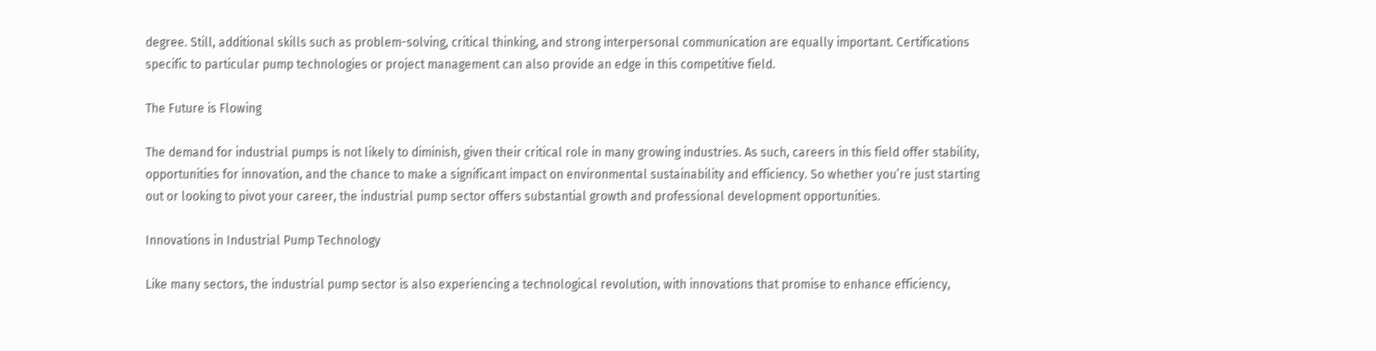degree. Still, additional skills such as problem-solving, critical thinking, and strong interpersonal communication are equally important. Certifications specific to particular pump technologies or project management can also provide an edge in this competitive field.

The Future is Flowing

The demand for industrial pumps is not likely to diminish, given their critical role in many growing industries. As such, careers in this field offer stability, opportunities for innovation, and the chance to make a significant impact on environmental sustainability and efficiency. So whether you’re just starting out or looking to pivot your career, the industrial pump sector offers substantial growth and professional development opportunities.

Innovations in Industrial Pump Technology

Like many sectors, the industrial pump sector is also experiencing a technological revolution, with innovations that promise to enhance efficiency,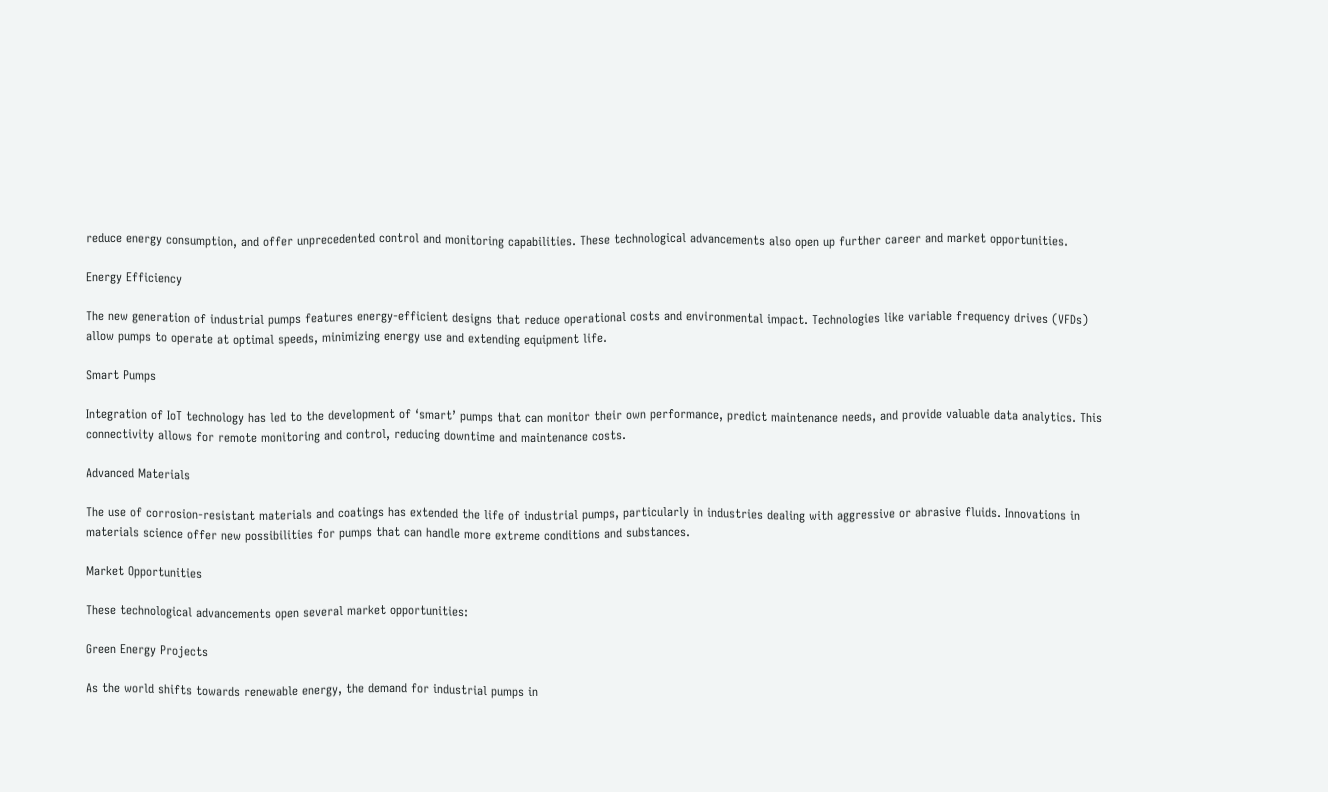reduce energy consumption, and offer unprecedented control and monitoring capabilities. These technological advancements also open up further career and market opportunities.

Energy Efficiency

The new generation of industrial pumps features energy-efficient designs that reduce operational costs and environmental impact. Technologies like variable frequency drives (VFDs) allow pumps to operate at optimal speeds, minimizing energy use and extending equipment life.

Smart Pumps

Integration of IoT technology has led to the development of ‘smart’ pumps that can monitor their own performance, predict maintenance needs, and provide valuable data analytics. This connectivity allows for remote monitoring and control, reducing downtime and maintenance costs.

Advanced Materials

The use of corrosion-resistant materials and coatings has extended the life of industrial pumps, particularly in industries dealing with aggressive or abrasive fluids. Innovations in materials science offer new possibilities for pumps that can handle more extreme conditions and substances.

Market Opportunities

These technological advancements open several market opportunities:

Green Energy Projects

As the world shifts towards renewable energy, the demand for industrial pumps in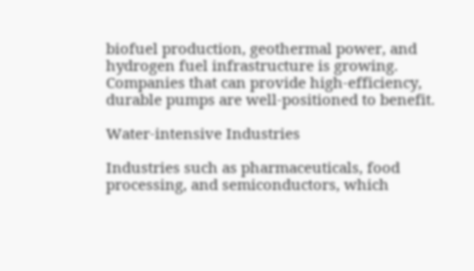biofuel production, geothermal power, and hydrogen fuel infrastructure is growing. Companies that can provide high-efficiency, durable pumps are well-positioned to benefit.

Water-intensive Industries

Industries such as pharmaceuticals, food processing, and semiconductors, which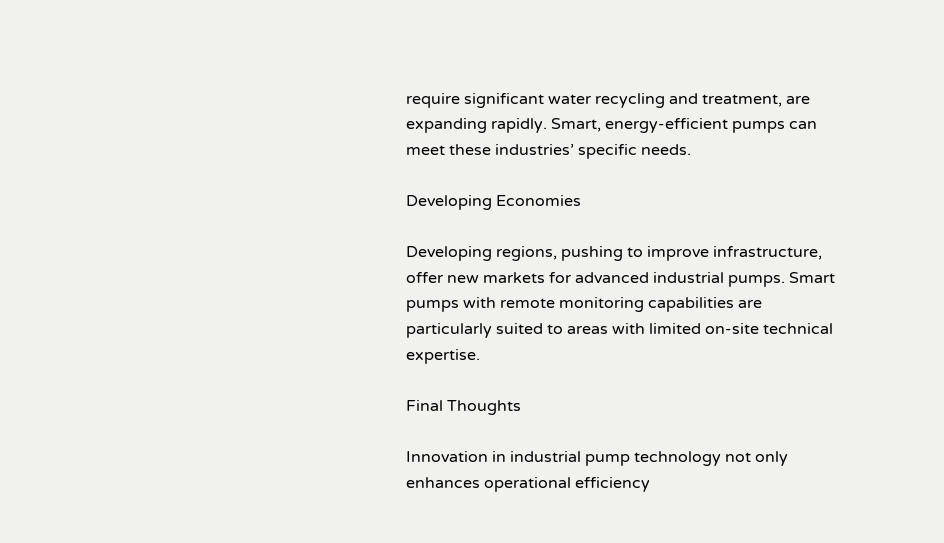require significant water recycling and treatment, are expanding rapidly. Smart, energy-efficient pumps can meet these industries’ specific needs.

Developing Economies

Developing regions, pushing to improve infrastructure, offer new markets for advanced industrial pumps. Smart pumps with remote monitoring capabilities are particularly suited to areas with limited on-site technical expertise.

Final Thoughts

Innovation in industrial pump technology not only enhances operational efficiency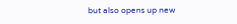but also opens up new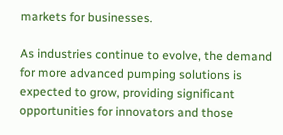markets for businesses.

As industries continue to evolve, the demand for more advanced pumping solutions is expected to grow, providing significant opportunities for innovators and those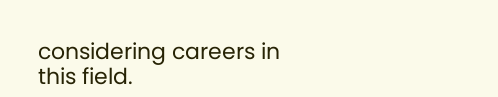considering careers in this field.